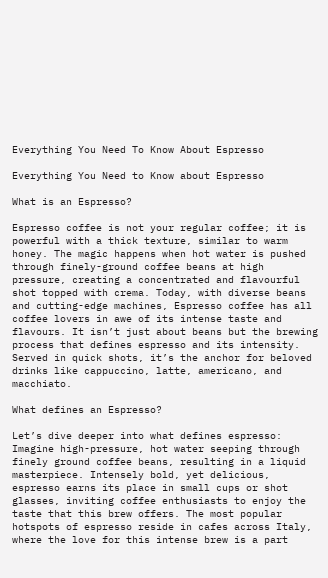Everything You Need To Know About Espresso

Everything You Need to Know about Espresso

What is an Espresso?

Espresso coffee is not your regular coffee; it is powerful with a thick texture, similar to warm honey. The magic happens when hot water is pushed through finely-ground coffee beans at high pressure, creating a concentrated and flavourful shot topped with crema. Today, with diverse beans and cutting-edge machines, Espresso coffee has all coffee lovers in awe of its intense taste and flavours. It isn’t just about beans but the brewing process that defines espresso and its intensity. Served in quick shots, it’s the anchor for beloved drinks like cappuccino, latte, americano, and macchiato.

What defines an Espresso?

Let’s dive deeper into what defines espresso: Imagine high-pressure, hot water seeping through finely ground coffee beans, resulting in a liquid masterpiece. Intensely bold, yet delicious, espresso earns its place in small cups or shot glasses, inviting coffee enthusiasts to enjoy the taste that this brew offers. The most popular hotspots of espresso reside in cafes across Italy, where the love for this intense brew is a part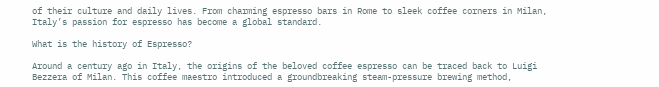of their culture and daily lives. From charming espresso bars in Rome to sleek coffee corners in Milan, Italy’s passion for espresso has become a global standard.

What is the history of Espresso?

Around a century ago in Italy, the origins of the beloved coffee espresso can be traced back to Luigi Bezzera of Milan. This coffee maestro introduced a groundbreaking steam-pressure brewing method,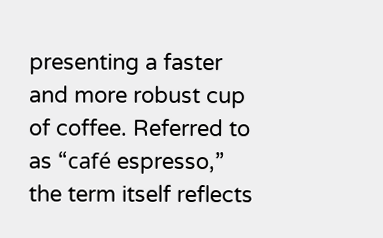presenting a faster and more robust cup of coffee. Referred to as “café espresso,” the term itself reflects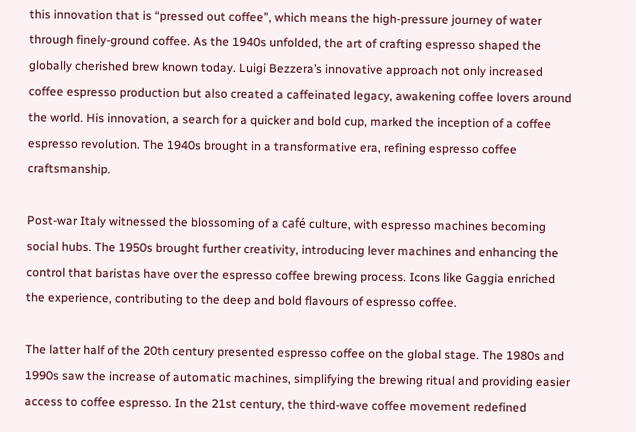this innovation that is “pressed out coffee”, which means the high-pressure journey of water through finely-ground coffee. As the 1940s unfolded, the art of crafting espresso shaped the globally cherished brew known today. Luigi Bezzera’s innovative approach not only increased coffee espresso production but also created a caffeinated legacy, awakening coffee lovers around the world. His innovation, a search for a quicker and bold cup, marked the inception of a coffee espresso revolution. The 1940s brought in a transformative era, refining espresso coffee craftsmanship.

Post-war Italy witnessed the blossoming of a café culture, with espresso machines becoming social hubs. The 1950s brought further creativity, introducing lever machines and enhancing the control that baristas have over the espresso coffee brewing process. Icons like Gaggia enriched the experience, contributing to the deep and bold flavours of espresso coffee.

The latter half of the 20th century presented espresso coffee on the global stage. The 1980s and 1990s saw the increase of automatic machines, simplifying the brewing ritual and providing easier access to coffee espresso. In the 21st century, the third-wave coffee movement redefined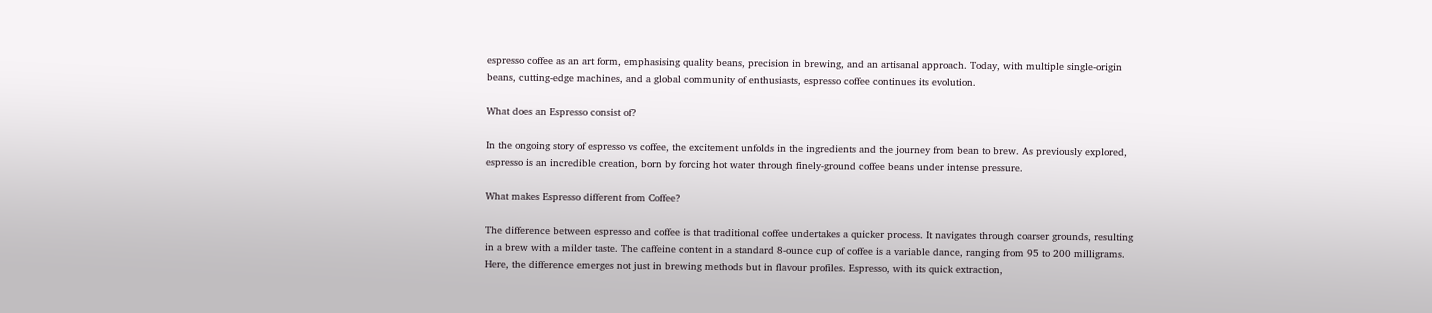espresso coffee as an art form, emphasising quality beans, precision in brewing, and an artisanal approach. Today, with multiple single-origin beans, cutting-edge machines, and a global community of enthusiasts, espresso coffee continues its evolution.

What does an Espresso consist of?

In the ongoing story of espresso vs coffee, the excitement unfolds in the ingredients and the journey from bean to brew. As previously explored, espresso is an incredible creation, born by forcing hot water through finely-ground coffee beans under intense pressure.

What makes Espresso different from Coffee?

The difference between espresso and coffee is that traditional coffee undertakes a quicker process. It navigates through coarser grounds, resulting in a brew with a milder taste. The caffeine content in a standard 8-ounce cup of coffee is a variable dance, ranging from 95 to 200 milligrams. Here, the difference emerges not just in brewing methods but in flavour profiles. Espresso, with its quick extraction,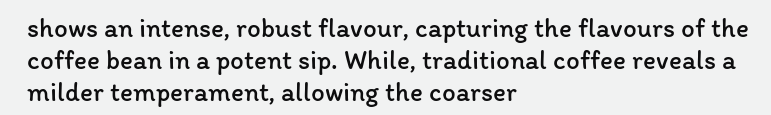shows an intense, robust flavour, capturing the flavours of the coffee bean in a potent sip. While, traditional coffee reveals a milder temperament, allowing the coarser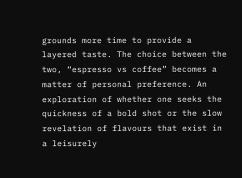grounds more time to provide a layered taste. The choice between the two, “espresso vs coffee” becomes a matter of personal preference. An exploration of whether one seeks the quickness of a bold shot or the slow revelation of flavours that exist in a leisurely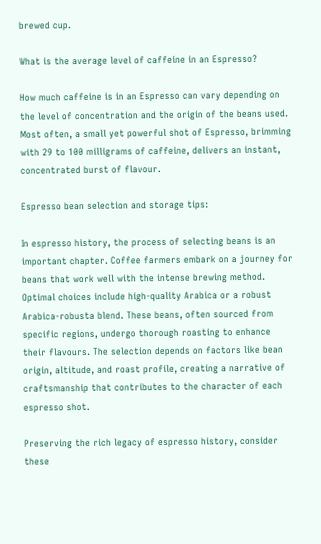brewed cup.

What is the average level of caffeine in an Espresso?

How much caffeine is in an Espresso can vary depending on the level of concentration and the origin of the beans used. Most often, a small yet powerful shot of Espresso, brimming with 29 to 100 milligrams of caffeine, delivers an instant, concentrated burst of flavour.

Espresso bean selection and storage tips:

In espresso history, the process of selecting beans is an important chapter. Coffee farmers embark on a journey for beans that work well with the intense brewing method. Optimal choices include high-quality Arabica or a robust Arabica-robusta blend. These beans, often sourced from specific regions, undergo thorough roasting to enhance their flavours. The selection depends on factors like bean origin, altitude, and roast profile, creating a narrative of craftsmanship that contributes to the character of each espresso shot.

Preserving the rich legacy of espresso history, consider these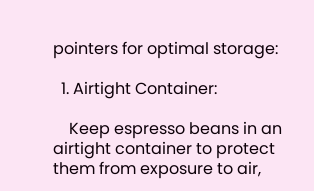pointers for optimal storage:

  1. Airtight Container:

    Keep espresso beans in an airtight container to protect them from exposure to air,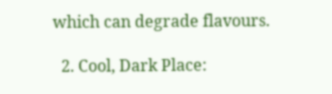which can degrade flavours.

  2. Cool, Dark Place: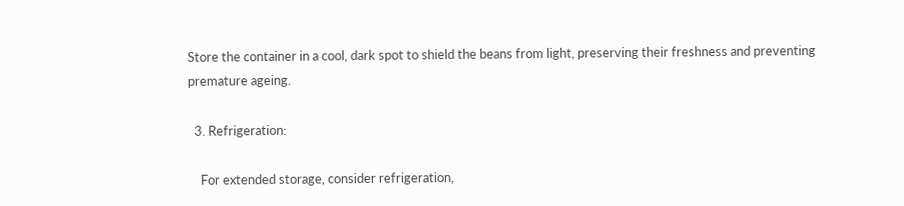Store the container in a cool, dark spot to shield the beans from light, preserving their freshness and preventing premature ageing.

  3. Refrigeration:

    For extended storage, consider refrigeration,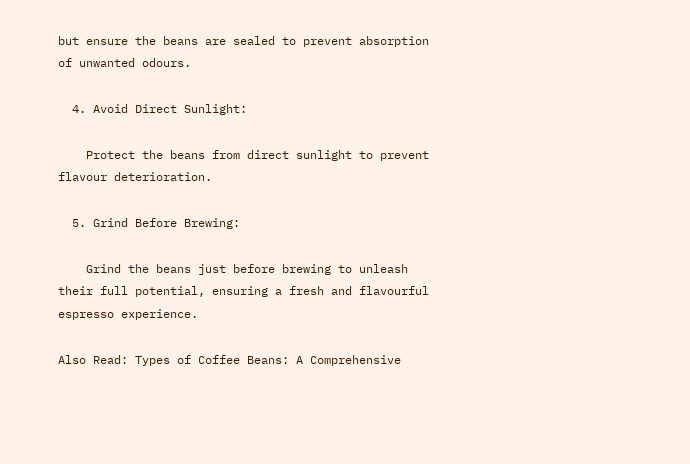but ensure the beans are sealed to prevent absorption of unwanted odours.

  4. Avoid Direct Sunlight:

    Protect the beans from direct sunlight to prevent flavour deterioration.

  5. Grind Before Brewing:

    Grind the beans just before brewing to unleash their full potential, ensuring a fresh and flavourful espresso experience.

Also Read: Types of Coffee Beans: A Comprehensive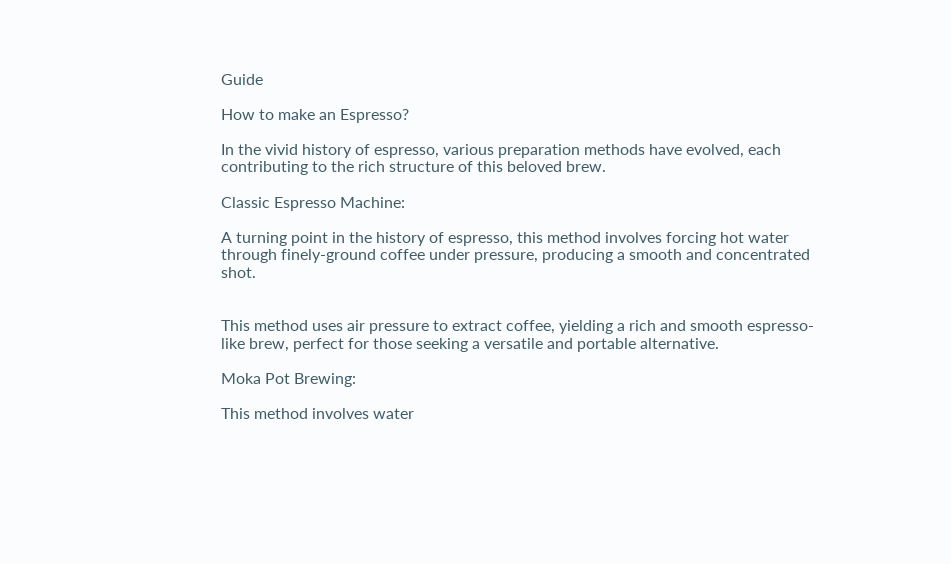Guide

How to make an Espresso?

In the vivid history of espresso, various preparation methods have evolved, each contributing to the rich structure of this beloved brew.

Classic Espresso Machine:

A turning point in the history of espresso, this method involves forcing hot water through finely-ground coffee under pressure, producing a smooth and concentrated shot.


This method uses air pressure to extract coffee, yielding a rich and smooth espresso-like brew, perfect for those seeking a versatile and portable alternative.

Moka Pot Brewing:

This method involves water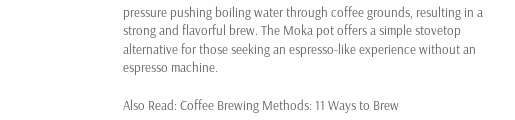pressure pushing boiling water through coffee grounds, resulting in a strong and flavorful brew. The Moka pot offers a simple stovetop alternative for those seeking an espresso-like experience without an espresso machine.

Also Read: Coffee Brewing Methods: 11 Ways to Brew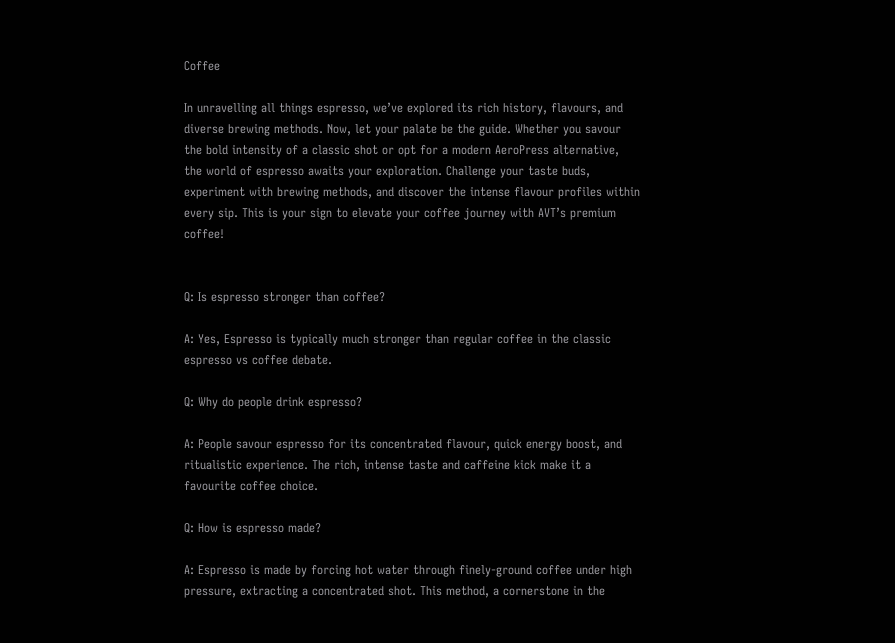Coffee

In unravelling all things espresso, we’ve explored its rich history, flavours, and diverse brewing methods. Now, let your palate be the guide. Whether you savour the bold intensity of a classic shot or opt for a modern AeroPress alternative, the world of espresso awaits your exploration. Challenge your taste buds, experiment with brewing methods, and discover the intense flavour profiles within every sip. This is your sign to elevate your coffee journey with AVT’s premium coffee!


Q: Is espresso stronger than coffee?

A: Yes, Espresso is typically much stronger than regular coffee in the classic espresso vs coffee debate.

Q: Why do people drink espresso?

A: People savour espresso for its concentrated flavour, quick energy boost, and ritualistic experience. The rich, intense taste and caffeine kick make it a favourite coffee choice.

Q: How is espresso made?

A: Espresso is made by forcing hot water through finely-ground coffee under high pressure, extracting a concentrated shot. This method, a cornerstone in the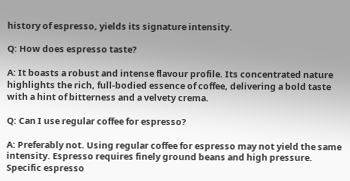history of espresso, yields its signature intensity.

Q: How does espresso taste?

A: It boasts a robust and intense flavour profile. Its concentrated nature highlights the rich, full-bodied essence of coffee, delivering a bold taste with a hint of bitterness and a velvety crema.

Q: Can I use regular coffee for espresso?

A: Preferably not. Using regular coffee for espresso may not yield the same intensity. Espresso requires finely ground beans and high pressure. Specific espresso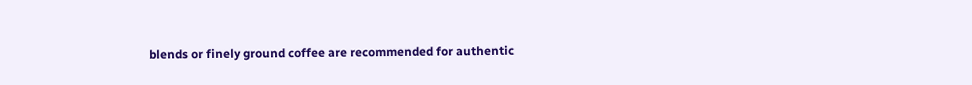blends or finely ground coffee are recommended for authentic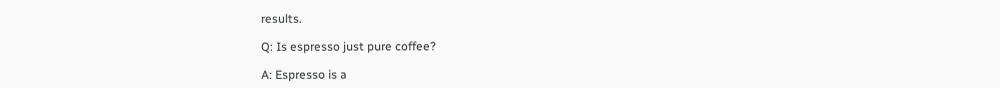results.

Q: Is espresso just pure coffee?

A: Espresso is a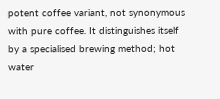potent coffee variant, not synonymous with pure coffee. It distinguishes itself by a specialised brewing method; hot water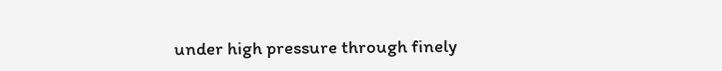under high pressure through finely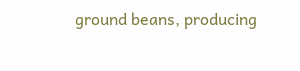ground beans, producing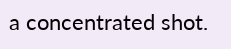a concentrated shot.